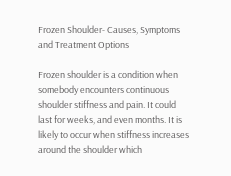Frozen Shoulder- Causes, Symptoms and Treatment Options

Frozen shoulder is a condition when somebody encounters continuous shoulder stiffness and pain. It could last for weeks, and even months. It is likely to occur when stiffness increases around the shoulder which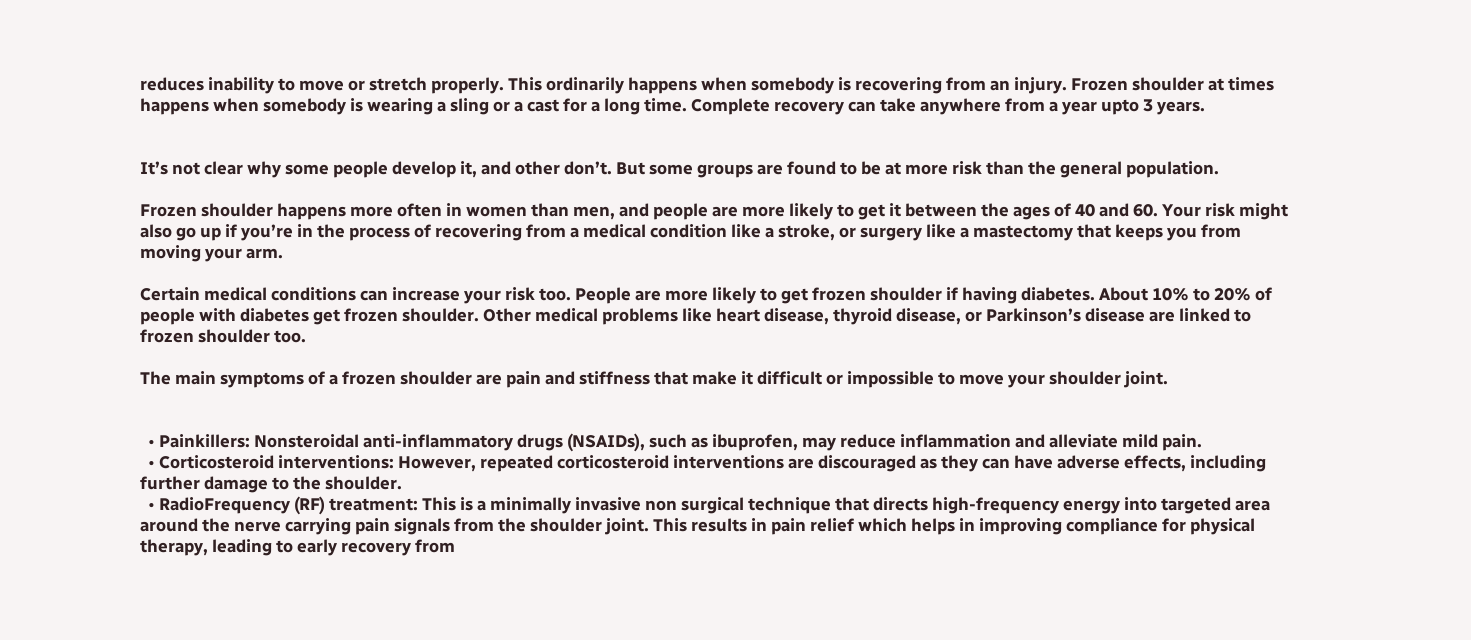reduces inability to move or stretch properly. This ordinarily happens when somebody is recovering from an injury. Frozen shoulder at times happens when somebody is wearing a sling or a cast for a long time. Complete recovery can take anywhere from a year upto 3 years.


It’s not clear why some people develop it, and other don’t. But some groups are found to be at more risk than the general population.

Frozen shoulder happens more often in women than men, and people are more likely to get it between the ages of 40 and 60. Your risk might also go up if you’re in the process of recovering from a medical condition like a stroke, or surgery like a mastectomy that keeps you from moving your arm.

Certain medical conditions can increase your risk too. People are more likely to get frozen shoulder if having diabetes. About 10% to 20% of people with diabetes get frozen shoulder. Other medical problems like heart disease, thyroid disease, or Parkinson’s disease are linked to frozen shoulder too.

The main symptoms of a frozen shoulder are pain and stiffness that make it difficult or impossible to move your shoulder joint.


  • Painkillers: Nonsteroidal anti-inflammatory drugs (NSAIDs), such as ibuprofen, may reduce inflammation and alleviate mild pain.
  • Corticosteroid interventions: However, repeated corticosteroid interventions are discouraged as they can have adverse effects, including further damage to the shoulder.
  • RadioFrequency (RF) treatment: This is a minimally invasive non surgical technique that directs high-frequency energy into targeted area around the nerve carrying pain signals from the shoulder joint. This results in pain relief which helps in improving compliance for physical therapy, leading to early recovery from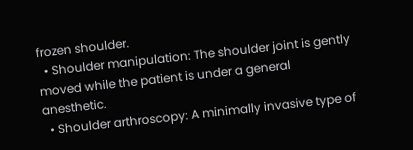frozen shoulder.
  • Shoulder manipulation: The shoulder joint is gently moved while the patient is under a general anesthetic.
  • Shoulder arthroscopy: A minimally invasive type of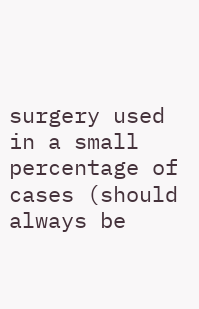surgery used in a small percentage of cases (should always be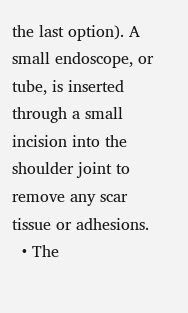the last option). A small endoscope, or tube, is inserted through a small incision into the shoulder joint to remove any scar tissue or adhesions.
  • The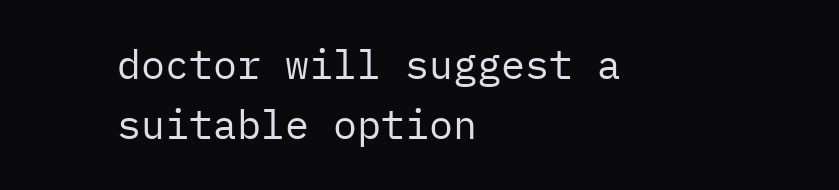doctor will suggest a suitable option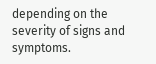depending on the severity of signs and symptoms.